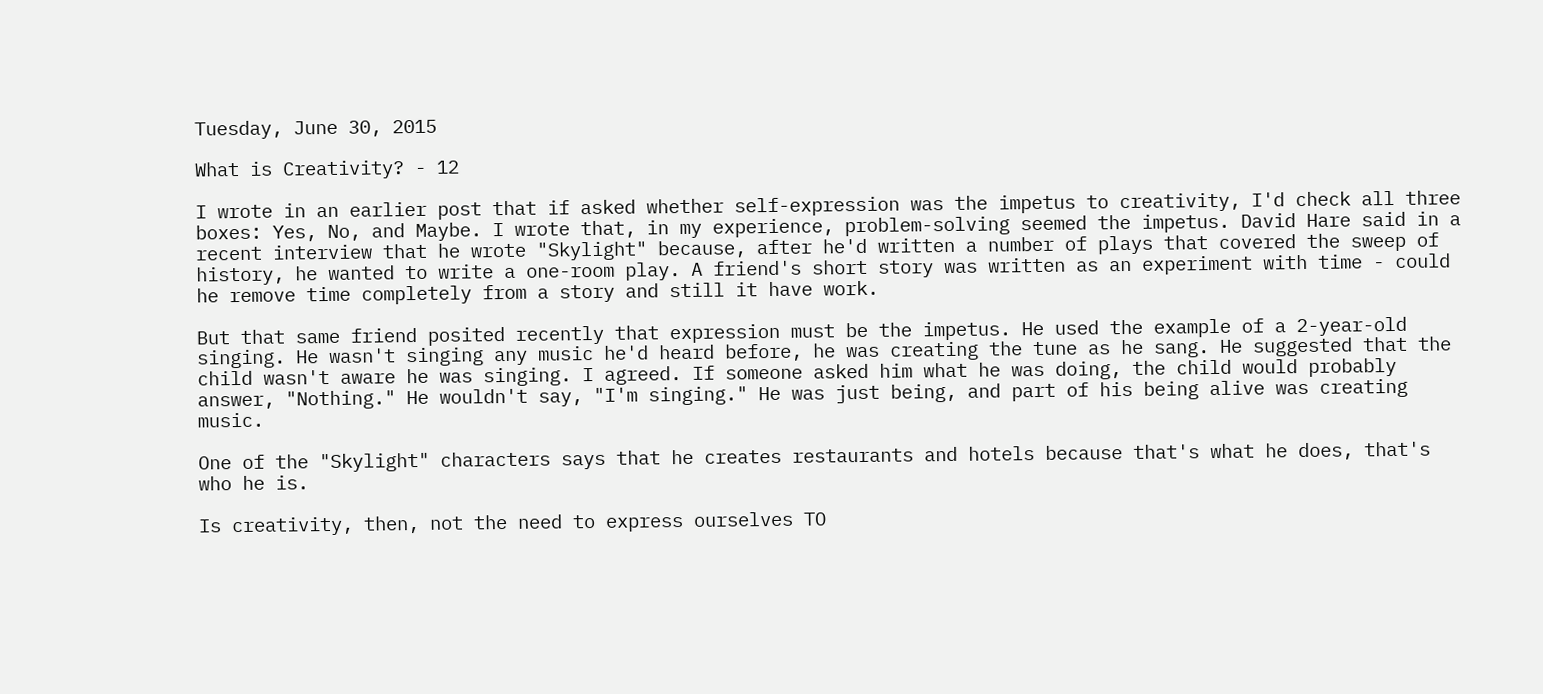Tuesday, June 30, 2015

What is Creativity? - 12

I wrote in an earlier post that if asked whether self-expression was the impetus to creativity, I'd check all three boxes: Yes, No, and Maybe. I wrote that, in my experience, problem-solving seemed the impetus. David Hare said in a recent interview that he wrote "Skylight" because, after he'd written a number of plays that covered the sweep of history, he wanted to write a one-room play. A friend's short story was written as an experiment with time - could he remove time completely from a story and still it have work.

But that same friend posited recently that expression must be the impetus. He used the example of a 2-year-old singing. He wasn't singing any music he'd heard before, he was creating the tune as he sang. He suggested that the child wasn't aware he was singing. I agreed. If someone asked him what he was doing, the child would probably answer, "Nothing." He wouldn't say, "I'm singing." He was just being, and part of his being alive was creating music.

One of the "Skylight" characters says that he creates restaurants and hotels because that's what he does, that's who he is.

Is creativity, then, not the need to express ourselves TO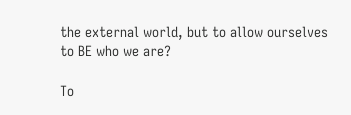the external world, but to allow ourselves to BE who we are?

To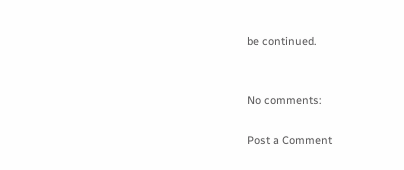be continued.


No comments:

Post a Comment